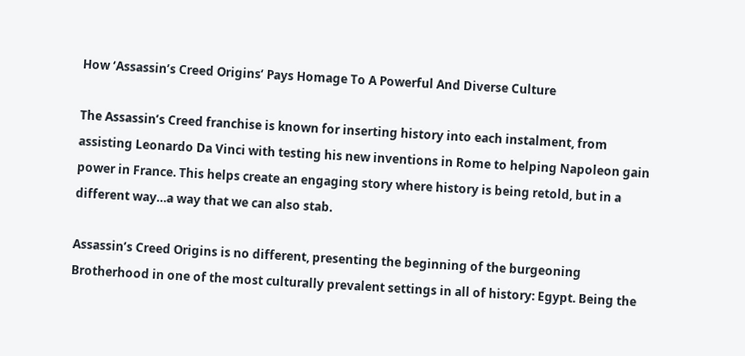How ‘Assassin’s Creed Origins’ Pays Homage To A Powerful And Diverse Culture

The Assassin’s Creed franchise is known for inserting history into each instalment, from assisting Leonardo Da Vinci with testing his new inventions in Rome to helping Napoleon gain power in France. This helps create an engaging story where history is being retold, but in a different way…a way that we can also stab.

Assassin’s Creed Origins is no different, presenting the beginning of the burgeoning Brotherhood in one of the most culturally prevalent settings in all of history: Egypt. Being the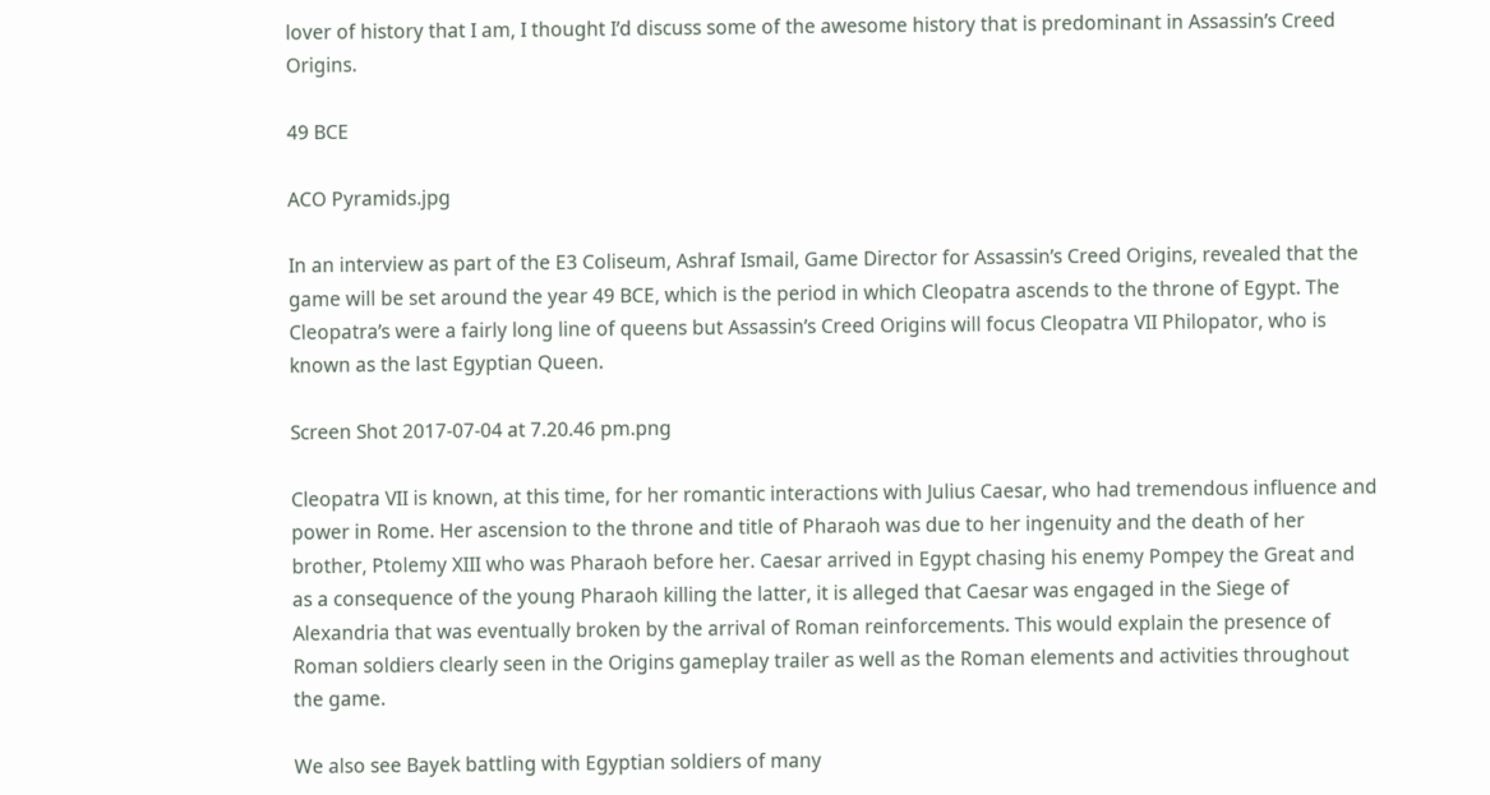lover of history that I am, I thought I’d discuss some of the awesome history that is predominant in Assassin’s Creed Origins.

49 BCE

ACO Pyramids.jpg

In an interview as part of the E3 Coliseum, Ashraf Ismail, Game Director for Assassin’s Creed Origins, revealed that the game will be set around the year 49 BCE, which is the period in which Cleopatra ascends to the throne of Egypt. The Cleopatra’s were a fairly long line of queens but Assassin’s Creed Origins will focus Cleopatra VII Philopator, who is known as the last Egyptian Queen.

Screen Shot 2017-07-04 at 7.20.46 pm.png

Cleopatra VII is known, at this time, for her romantic interactions with Julius Caesar, who had tremendous influence and power in Rome. Her ascension to the throne and title of Pharaoh was due to her ingenuity and the death of her brother, Ptolemy XIII who was Pharaoh before her. Caesar arrived in Egypt chasing his enemy Pompey the Great and as a consequence of the young Pharaoh killing the latter, it is alleged that Caesar was engaged in the Siege of Alexandria that was eventually broken by the arrival of Roman reinforcements. This would explain the presence of Roman soldiers clearly seen in the Origins gameplay trailer as well as the Roman elements and activities throughout the game.

We also see Bayek battling with Egyptian soldiers of many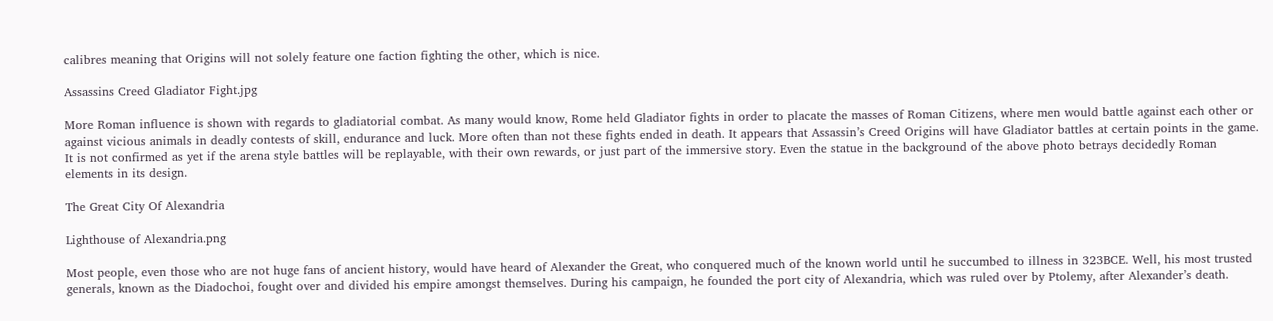calibres meaning that Origins will not solely feature one faction fighting the other, which is nice.

Assassins Creed Gladiator Fight.jpg

More Roman influence is shown with regards to gladiatorial combat. As many would know, Rome held Gladiator fights in order to placate the masses of Roman Citizens, where men would battle against each other or against vicious animals in deadly contests of skill, endurance and luck. More often than not these fights ended in death. It appears that Assassin’s Creed Origins will have Gladiator battles at certain points in the game. It is not confirmed as yet if the arena style battles will be replayable, with their own rewards, or just part of the immersive story. Even the statue in the background of the above photo betrays decidedly Roman elements in its design.

The Great City Of Alexandria

Lighthouse of Alexandria.png

Most people, even those who are not huge fans of ancient history, would have heard of Alexander the Great, who conquered much of the known world until he succumbed to illness in 323BCE. Well, his most trusted generals, known as the Diadochoi, fought over and divided his empire amongst themselves. During his campaign, he founded the port city of Alexandria, which was ruled over by Ptolemy, after Alexander’s death.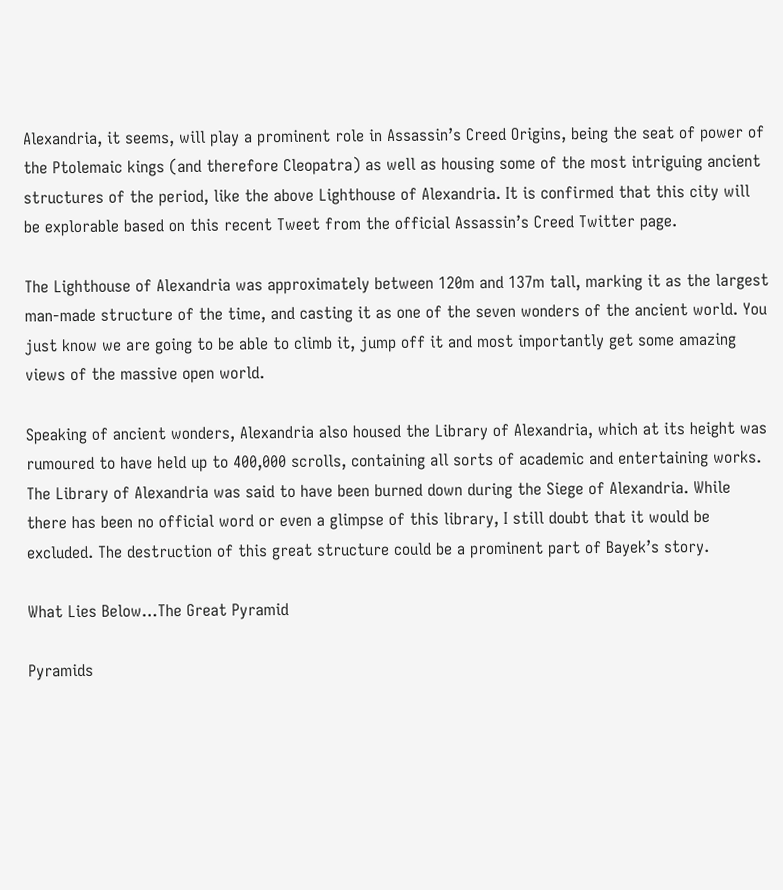Alexandria, it seems, will play a prominent role in Assassin’s Creed Origins, being the seat of power of the Ptolemaic kings (and therefore Cleopatra) as well as housing some of the most intriguing ancient structures of the period, like the above Lighthouse of Alexandria. It is confirmed that this city will be explorable based on this recent Tweet from the official Assassin’s Creed Twitter page.

The Lighthouse of Alexandria was approximately between 120m and 137m tall, marking it as the largest man-made structure of the time, and casting it as one of the seven wonders of the ancient world. You just know we are going to be able to climb it, jump off it and most importantly get some amazing views of the massive open world.

Speaking of ancient wonders, Alexandria also housed the Library of Alexandria, which at its height was rumoured to have held up to 400,000 scrolls, containing all sorts of academic and entertaining works. The Library of Alexandria was said to have been burned down during the Siege of Alexandria. While there has been no official word or even a glimpse of this library, I still doubt that it would be excluded. The destruction of this great structure could be a prominent part of Bayek’s story.

What Lies Below…The Great Pyramid

Pyramids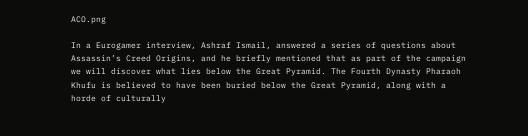ACO.png

In a Eurogamer interview, Ashraf Ismail, answered a series of questions about Assassin’s Creed Origins, and he briefly mentioned that as part of the campaign we will discover what lies below the Great Pyramid. The Fourth Dynasty Pharaoh Khufu is believed to have been buried below the Great Pyramid, along with a horde of culturally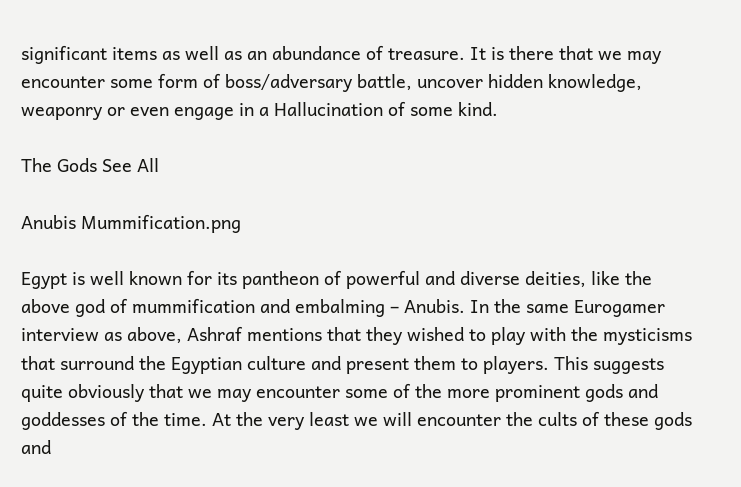significant items as well as an abundance of treasure. It is there that we may encounter some form of boss/adversary battle, uncover hidden knowledge, weaponry or even engage in a Hallucination of some kind.

The Gods See All

Anubis Mummification.png

Egypt is well known for its pantheon of powerful and diverse deities, like the above god of mummification and embalming – Anubis. In the same Eurogamer interview as above, Ashraf mentions that they wished to play with the mysticisms that surround the Egyptian culture and present them to players. This suggests quite obviously that we may encounter some of the more prominent gods and goddesses of the time. At the very least we will encounter the cults of these gods and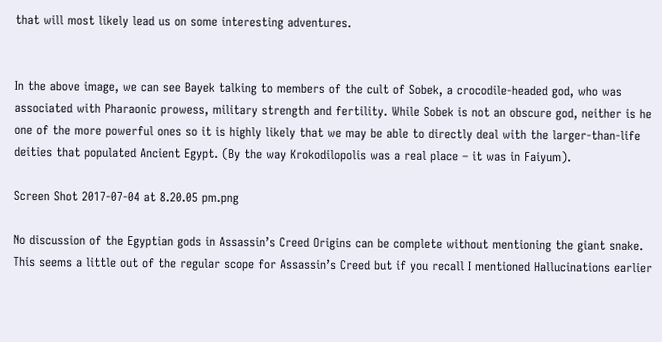that will most likely lead us on some interesting adventures.


In the above image, we can see Bayek talking to members of the cult of Sobek, a crocodile-headed god, who was associated with Pharaonic prowess, military strength and fertility. While Sobek is not an obscure god, neither is he one of the more powerful ones so it is highly likely that we may be able to directly deal with the larger-than-life deities that populated Ancient Egypt. (By the way Krokodilopolis was a real place – it was in Faiyum).

Screen Shot 2017-07-04 at 8.20.05 pm.png

No discussion of the Egyptian gods in Assassin’s Creed Origins can be complete without mentioning the giant snake. This seems a little out of the regular scope for Assassin’s Creed but if you recall I mentioned Hallucinations earlier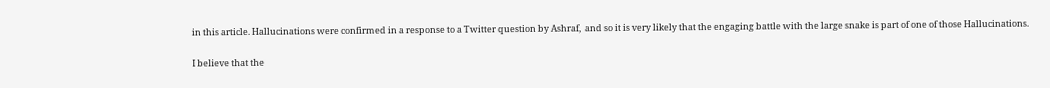in this article. Hallucinations were confirmed in a response to a Twitter question by Ashraf,  and so it is very likely that the engaging battle with the large snake is part of one of those Hallucinations.

I believe that the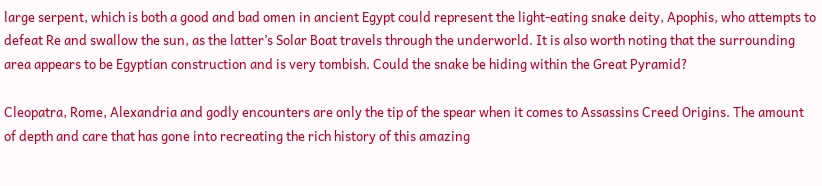large serpent, which is both a good and bad omen in ancient Egypt could represent the light-eating snake deity, Apophis, who attempts to defeat Re and swallow the sun, as the latter’s Solar Boat travels through the underworld. It is also worth noting that the surrounding area appears to be Egyptian construction and is very tombish. Could the snake be hiding within the Great Pyramid?

Cleopatra, Rome, Alexandria and godly encounters are only the tip of the spear when it comes to Assassins Creed Origins. The amount of depth and care that has gone into recreating the rich history of this amazing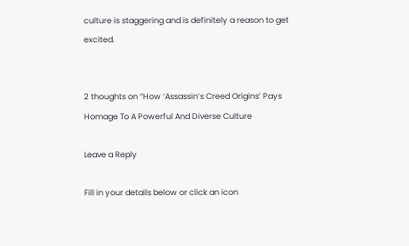culture is staggering and is definitely a reason to get excited.


2 thoughts on “How ‘Assassin’s Creed Origins’ Pays Homage To A Powerful And Diverse Culture

Leave a Reply

Fill in your details below or click an icon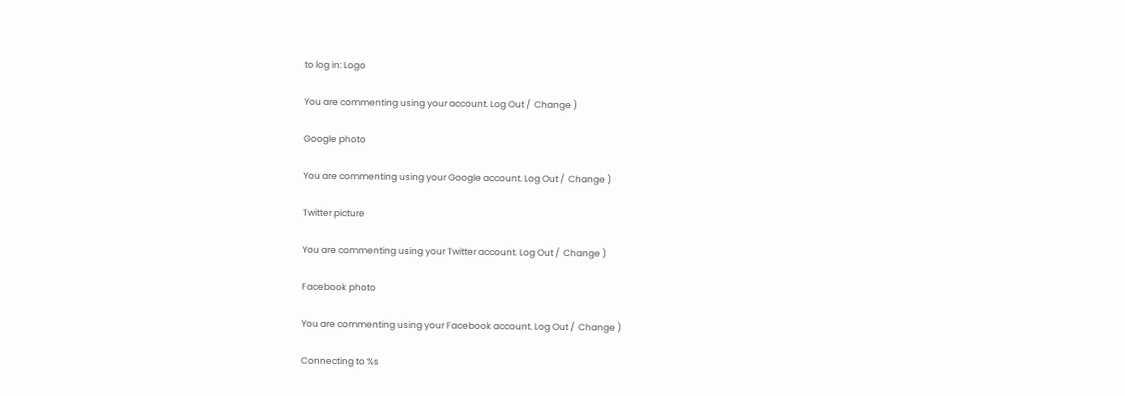to log in: Logo

You are commenting using your account. Log Out /  Change )

Google photo

You are commenting using your Google account. Log Out /  Change )

Twitter picture

You are commenting using your Twitter account. Log Out /  Change )

Facebook photo

You are commenting using your Facebook account. Log Out /  Change )

Connecting to %s